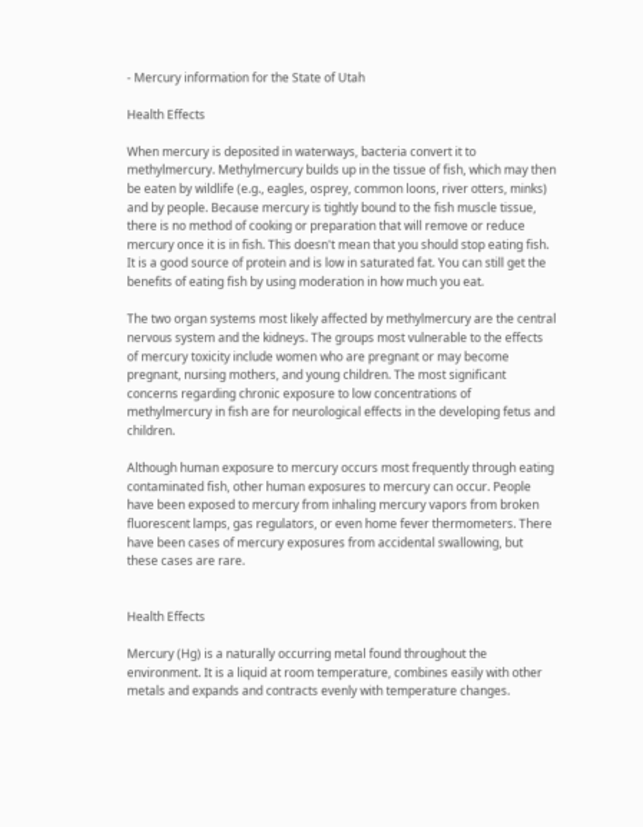- Mercury information for the State of Utah

Health Effects

When mercury is deposited in waterways, bacteria convert it to methylmercury. Methylmercury builds up in the tissue of fish, which may then be eaten by wildlife (e.g., eagles, osprey, common loons, river otters, minks) and by people. Because mercury is tightly bound to the fish muscle tissue, there is no method of cooking or preparation that will remove or reduce mercury once it is in fish. This doesn't mean that you should stop eating fish. It is a good source of protein and is low in saturated fat. You can still get the benefits of eating fish by using moderation in how much you eat.

The two organ systems most likely affected by methylmercury are the central nervous system and the kidneys. The groups most vulnerable to the effects of mercury toxicity include women who are pregnant or may become pregnant, nursing mothers, and young children. The most significant concerns regarding chronic exposure to low concentrations of methylmercury in fish are for neurological effects in the developing fetus and children.

Although human exposure to mercury occurs most frequently through eating contaminated fish, other human exposures to mercury can occur. People have been exposed to mercury from inhaling mercury vapors from broken fluorescent lamps, gas regulators, or even home fever thermometers. There have been cases of mercury exposures from accidental swallowing, but these cases are rare.


Health Effects

Mercury (Hg) is a naturally occurring metal found throughout the environment. It is a liquid at room temperature, combines easily with other metals and expands and contracts evenly with temperature changes.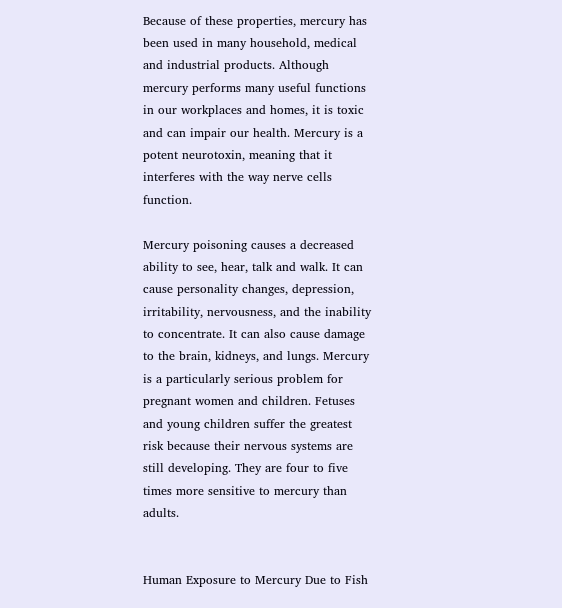Because of these properties, mercury has been used in many household, medical and industrial products. Although mercury performs many useful functions in our workplaces and homes, it is toxic and can impair our health. Mercury is a potent neurotoxin, meaning that it interferes with the way nerve cells function.

Mercury poisoning causes a decreased ability to see, hear, talk and walk. It can cause personality changes, depression, irritability, nervousness, and the inability to concentrate. It can also cause damage to the brain, kidneys, and lungs. Mercury is a particularly serious problem for pregnant women and children. Fetuses and young children suffer the greatest risk because their nervous systems are still developing. They are four to five times more sensitive to mercury than adults.


Human Exposure to Mercury Due to Fish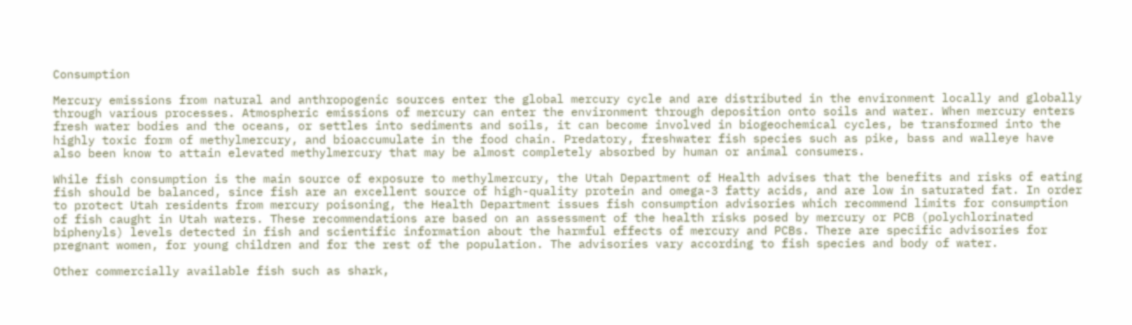Consumption

Mercury emissions from natural and anthropogenic sources enter the global mercury cycle and are distributed in the environment locally and globally through various processes. Atmospheric emissions of mercury can enter the environment through deposition onto soils and water. When mercury enters fresh water bodies and the oceans, or settles into sediments and soils, it can become involved in biogeochemical cycles, be transformed into the highly toxic form of methylmercury, and bioaccumulate in the food chain. Predatory, freshwater fish species such as pike, bass and walleye have also been know to attain elevated methylmercury that may be almost completely absorbed by human or animal consumers.

While fish consumption is the main source of exposure to methylmercury, the Utah Department of Health advises that the benefits and risks of eating fish should be balanced, since fish are an excellent source of high-quality protein and omega-3 fatty acids, and are low in saturated fat. In order to protect Utah residents from mercury poisoning, the Health Department issues fish consumption advisories which recommend limits for consumption of fish caught in Utah waters. These recommendations are based on an assessment of the health risks posed by mercury or PCB (polychlorinated biphenyls) levels detected in fish and scientific information about the harmful effects of mercury and PCBs. There are specific advisories for pregnant women, for young children and for the rest of the population. The advisories vary according to fish species and body of water.

Other commercially available fish such as shark,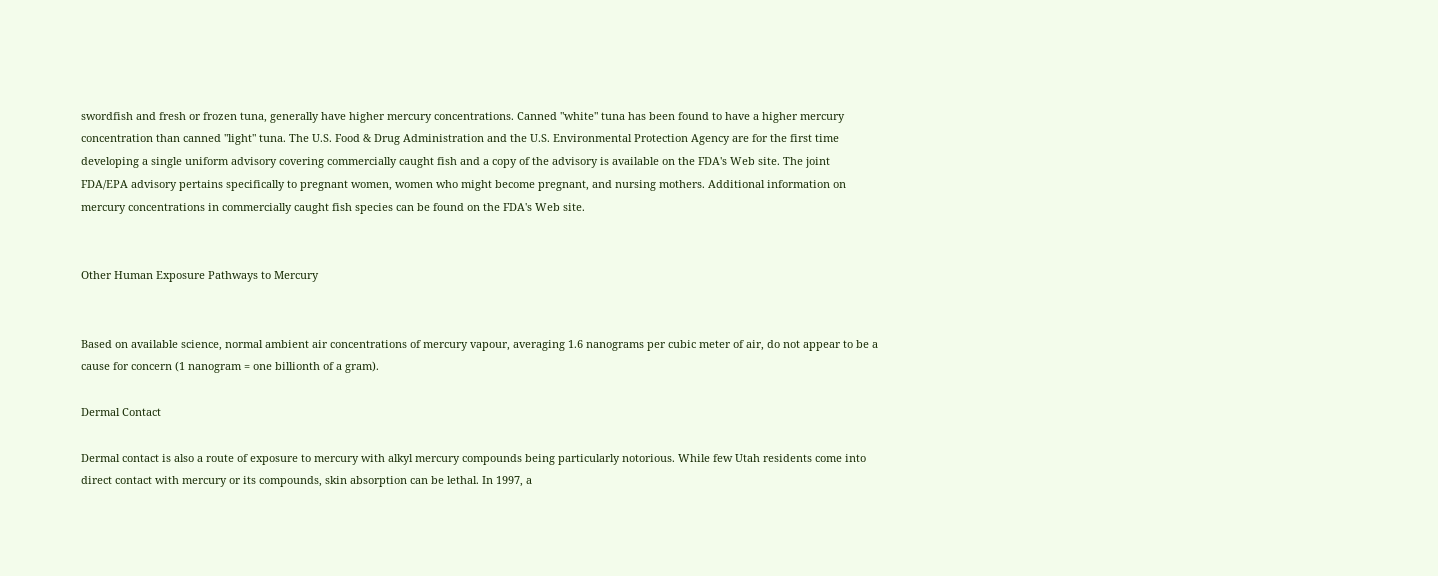swordfish and fresh or frozen tuna, generally have higher mercury concentrations. Canned "white" tuna has been found to have a higher mercury concentration than canned "light" tuna. The U.S. Food & Drug Administration and the U.S. Environmental Protection Agency are for the first time developing a single uniform advisory covering commercially caught fish and a copy of the advisory is available on the FDA's Web site. The joint FDA/EPA advisory pertains specifically to pregnant women, women who might become pregnant, and nursing mothers. Additional information on mercury concentrations in commercially caught fish species can be found on the FDA's Web site.


Other Human Exposure Pathways to Mercury


Based on available science, normal ambient air concentrations of mercury vapour, averaging 1.6 nanograms per cubic meter of air, do not appear to be a cause for concern (1 nanogram = one billionth of a gram).

Dermal Contact

Dermal contact is also a route of exposure to mercury with alkyl mercury compounds being particularly notorious. While few Utah residents come into direct contact with mercury or its compounds, skin absorption can be lethal. In 1997, a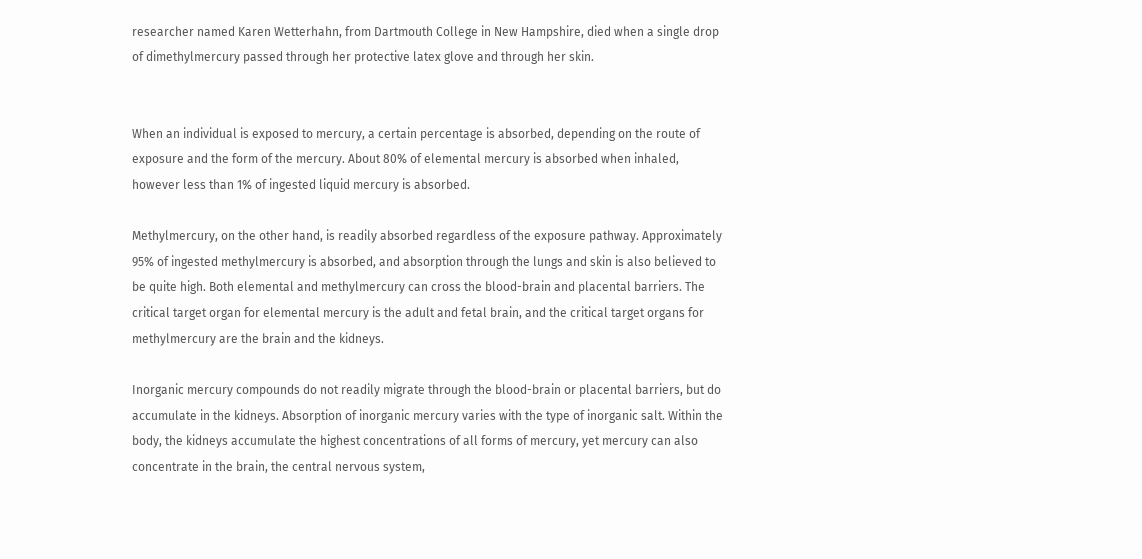researcher named Karen Wetterhahn, from Dartmouth College in New Hampshire, died when a single drop of dimethylmercury passed through her protective latex glove and through her skin.


When an individual is exposed to mercury, a certain percentage is absorbed, depending on the route of exposure and the form of the mercury. About 80% of elemental mercury is absorbed when inhaled, however less than 1% of ingested liquid mercury is absorbed.

Methylmercury, on the other hand, is readily absorbed regardless of the exposure pathway. Approximately 95% of ingested methylmercury is absorbed, and absorption through the lungs and skin is also believed to be quite high. Both elemental and methylmercury can cross the blood-brain and placental barriers. The critical target organ for elemental mercury is the adult and fetal brain, and the critical target organs for methylmercury are the brain and the kidneys.

Inorganic mercury compounds do not readily migrate through the blood-brain or placental barriers, but do accumulate in the kidneys. Absorption of inorganic mercury varies with the type of inorganic salt. Within the body, the kidneys accumulate the highest concentrations of all forms of mercury, yet mercury can also concentrate in the brain, the central nervous system,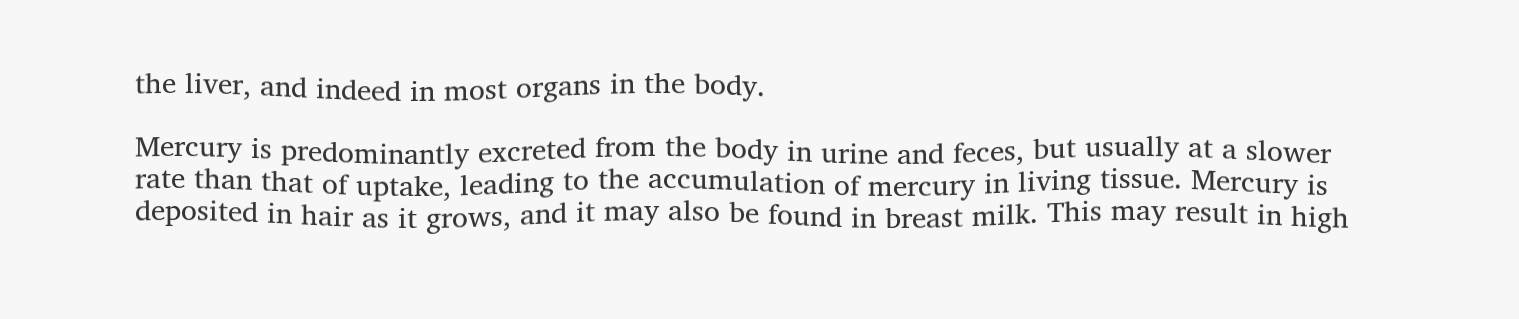the liver, and indeed in most organs in the body.

Mercury is predominantly excreted from the body in urine and feces, but usually at a slower rate than that of uptake, leading to the accumulation of mercury in living tissue. Mercury is deposited in hair as it grows, and it may also be found in breast milk. This may result in high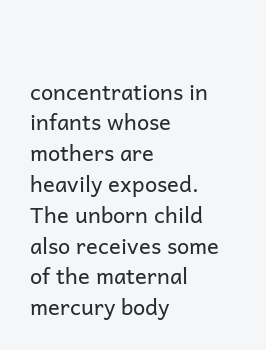concentrations in infants whose mothers are heavily exposed. The unborn child also receives some of the maternal mercury body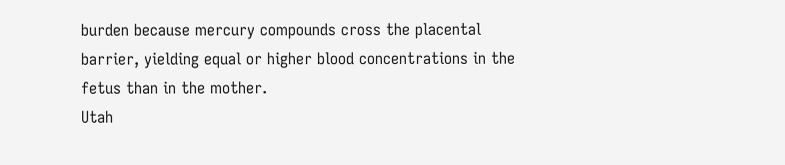burden because mercury compounds cross the placental barrier, yielding equal or higher blood concentrations in the fetus than in the mother.
Utah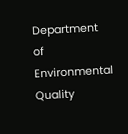Department of Environmental Quality